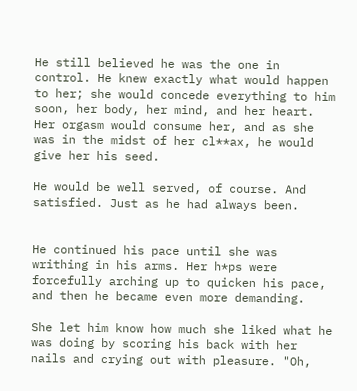He still believed he was the one in control. He knew exactly what would happen to her; she would concede everything to him soon, her body, her mind, and her heart. Her orgasm would consume her, and as she was in the midst of her cl**ax, he would give her his seed.

He would be well served, of course. And satisfied. Just as he had always been.


He continued his pace until she was writhing in his arms. Her h*ps were forcefully arching up to quicken his pace, and then he became even more demanding.

She let him know how much she liked what he was doing by scoring his back with her nails and crying out with pleasure. "Oh,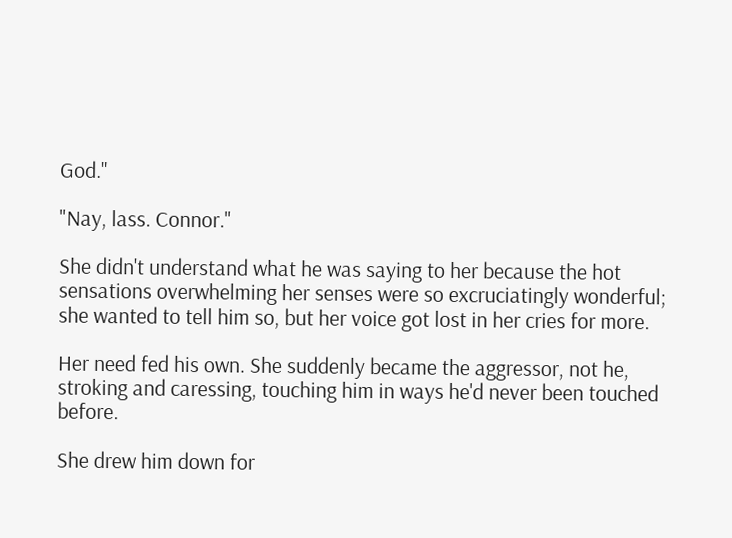God."

"Nay, lass. Connor."

She didn't understand what he was saying to her because the hot sensations overwhelming her senses were so excruciatingly wonderful; she wanted to tell him so, but her voice got lost in her cries for more.

Her need fed his own. She suddenly became the aggressor, not he, stroking and caressing, touching him in ways he'd never been touched before.

She drew him down for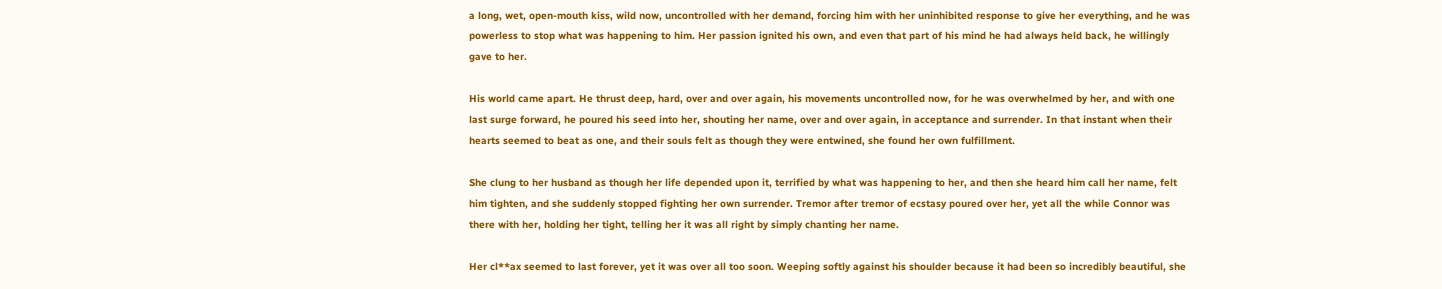a long, wet, open-mouth kiss, wild now, uncontrolled with her demand, forcing him with her uninhibited response to give her everything, and he was powerless to stop what was happening to him. Her passion ignited his own, and even that part of his mind he had always held back, he willingly gave to her.

His world came apart. He thrust deep, hard, over and over again, his movements uncontrolled now, for he was overwhelmed by her, and with one last surge forward, he poured his seed into her, shouting her name, over and over again, in acceptance and surrender. In that instant when their hearts seemed to beat as one, and their souls felt as though they were entwined, she found her own fulfillment.

She clung to her husband as though her life depended upon it, terrified by what was happening to her, and then she heard him call her name, felt him tighten, and she suddenly stopped fighting her own surrender. Tremor after tremor of ecstasy poured over her, yet all the while Connor was there with her, holding her tight, telling her it was all right by simply chanting her name.

Her cl**ax seemed to last forever, yet it was over all too soon. Weeping softly against his shoulder because it had been so incredibly beautiful, she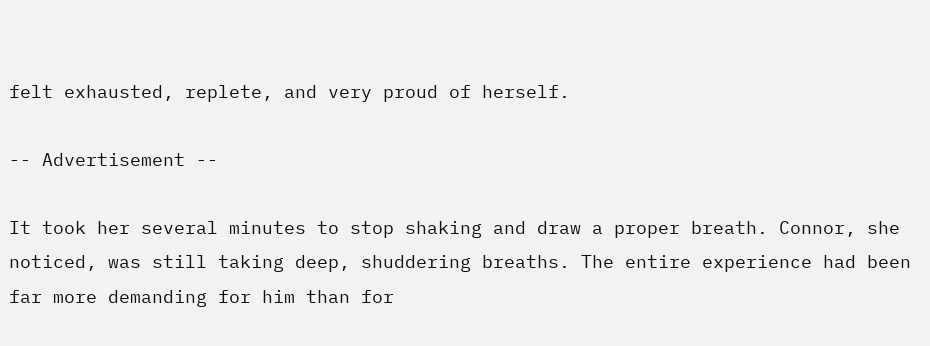felt exhausted, replete, and very proud of herself.

-- Advertisement --

It took her several minutes to stop shaking and draw a proper breath. Connor, she noticed, was still taking deep, shuddering breaths. The entire experience had been far more demanding for him than for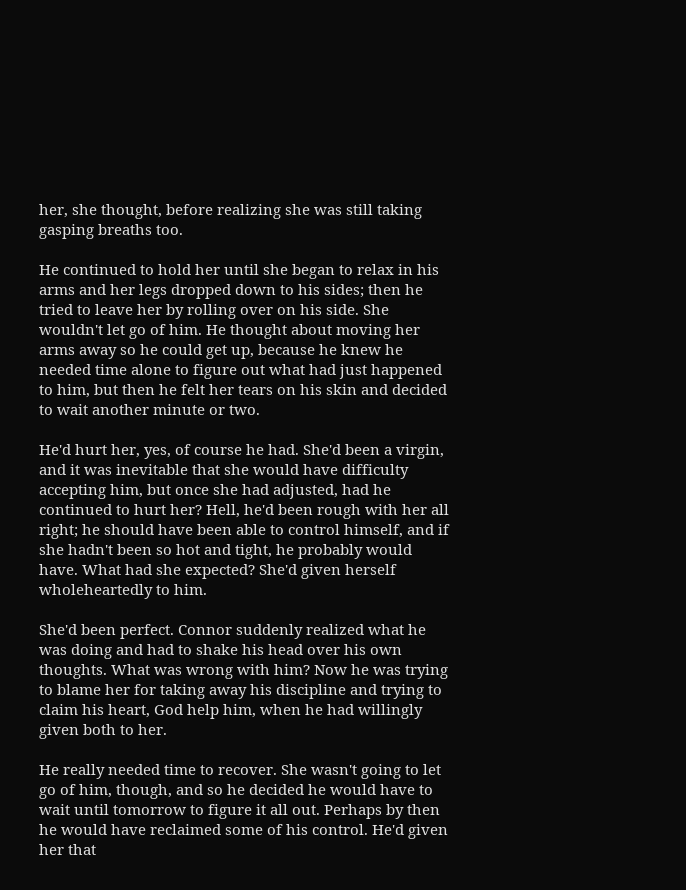her, she thought, before realizing she was still taking gasping breaths too.

He continued to hold her until she began to relax in his arms and her legs dropped down to his sides; then he tried to leave her by rolling over on his side. She wouldn't let go of him. He thought about moving her arms away so he could get up, because he knew he needed time alone to figure out what had just happened to him, but then he felt her tears on his skin and decided to wait another minute or two.

He'd hurt her, yes, of course he had. She'd been a virgin, and it was inevitable that she would have difficulty accepting him, but once she had adjusted, had he continued to hurt her? Hell, he'd been rough with her all right; he should have been able to control himself, and if she hadn't been so hot and tight, he probably would have. What had she expected? She'd given herself wholeheartedly to him.

She'd been perfect. Connor suddenly realized what he was doing and had to shake his head over his own thoughts. What was wrong with him? Now he was trying to blame her for taking away his discipline and trying to claim his heart, God help him, when he had willingly given both to her.

He really needed time to recover. She wasn't going to let go of him, though, and so he decided he would have to wait until tomorrow to figure it all out. Perhaps by then he would have reclaimed some of his control. He'd given her that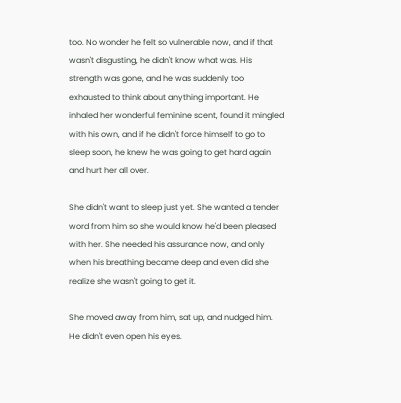too. No wonder he felt so vulnerable now, and if that wasn't disgusting, he didn't know what was. His strength was gone, and he was suddenly too exhausted to think about anything important. He inhaled her wonderful feminine scent, found it mingled with his own, and if he didn't force himself to go to sleep soon, he knew he was going to get hard again and hurt her all over.

She didn't want to sleep just yet. She wanted a tender word from him so she would know he'd been pleased with her. She needed his assurance now, and only when his breathing became deep and even did she realize she wasn't going to get it.

She moved away from him, sat up, and nudged him. He didn't even open his eyes.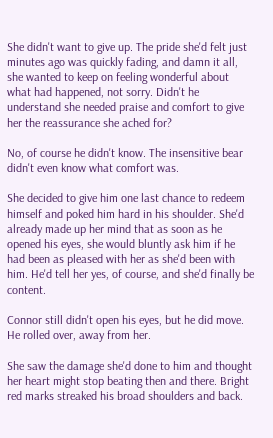She didn't want to give up. The pride she'd felt just minutes ago was quickly fading, and damn it all, she wanted to keep on feeling wonderful about what had happened, not sorry. Didn't he understand she needed praise and comfort to give her the reassurance she ached for?

No, of course he didn't know. The insensitive bear didn't even know what comfort was.

She decided to give him one last chance to redeem himself and poked him hard in his shoulder. She'd already made up her mind that as soon as he opened his eyes, she would bluntly ask him if he had been as pleased with her as she'd been with him. He'd tell her yes, of course, and she'd finally be content.

Connor still didn't open his eyes, but he did move. He rolled over, away from her.

She saw the damage she'd done to him and thought her heart might stop beating then and there. Bright red marks streaked his broad shoulders and back.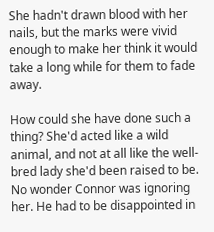She hadn't drawn blood with her nails, but the marks were vivid enough to make her think it would take a long while for them to fade away.

How could she have done such a thing? She'd acted like a wild animal, and not at all like the well-bred lady she'd been raised to be. No wonder Connor was ignoring her. He had to be disappointed in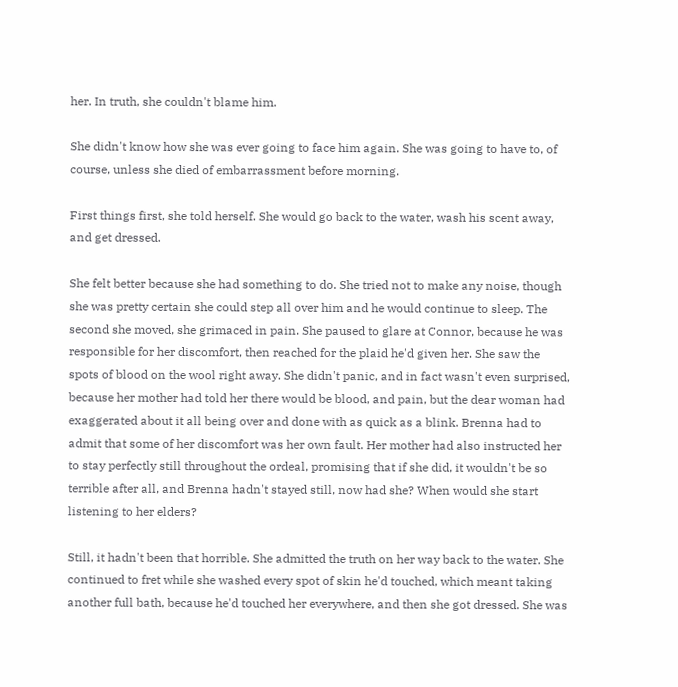her. In truth, she couldn't blame him.

She didn't know how she was ever going to face him again. She was going to have to, of course, unless she died of embarrassment before morning.

First things first, she told herself. She would go back to the water, wash his scent away, and get dressed.

She felt better because she had something to do. She tried not to make any noise, though she was pretty certain she could step all over him and he would continue to sleep. The second she moved, she grimaced in pain. She paused to glare at Connor, because he was responsible for her discomfort, then reached for the plaid he'd given her. She saw the spots of blood on the wool right away. She didn't panic, and in fact wasn't even surprised, because her mother had told her there would be blood, and pain, but the dear woman had exaggerated about it all being over and done with as quick as a blink. Brenna had to admit that some of her discomfort was her own fault. Her mother had also instructed her to stay perfectly still throughout the ordeal, promising that if she did, it wouldn't be so terrible after all, and Brenna hadn't stayed still, now had she? When would she start listening to her elders?

Still, it hadn't been that horrible. She admitted the truth on her way back to the water. She continued to fret while she washed every spot of skin he'd touched, which meant taking another full bath, because he'd touched her everywhere, and then she got dressed. She was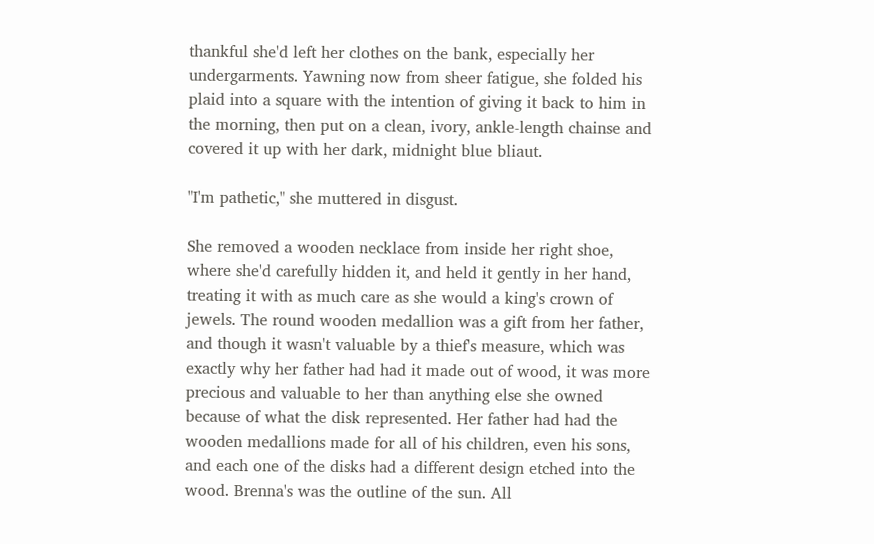thankful she'd left her clothes on the bank, especially her undergarments. Yawning now from sheer fatigue, she folded his plaid into a square with the intention of giving it back to him in the morning, then put on a clean, ivory, ankle-length chainse and covered it up with her dark, midnight blue bliaut.

"I'm pathetic," she muttered in disgust.

She removed a wooden necklace from inside her right shoe, where she'd carefully hidden it, and held it gently in her hand, treating it with as much care as she would a king's crown of jewels. The round wooden medallion was a gift from her father, and though it wasn't valuable by a thief's measure, which was exactly why her father had had it made out of wood, it was more precious and valuable to her than anything else she owned because of what the disk represented. Her father had had the wooden medallions made for all of his children, even his sons, and each one of the disks had a different design etched into the wood. Brenna's was the outline of the sun. All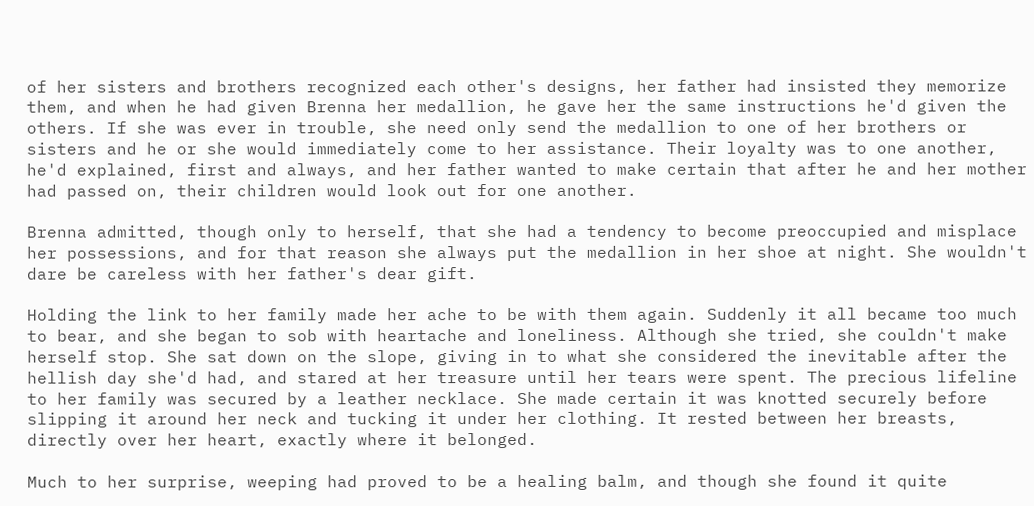of her sisters and brothers recognized each other's designs, her father had insisted they memorize them, and when he had given Brenna her medallion, he gave her the same instructions he'd given the others. If she was ever in trouble, she need only send the medallion to one of her brothers or sisters and he or she would immediately come to her assistance. Their loyalty was to one another, he'd explained, first and always, and her father wanted to make certain that after he and her mother had passed on, their children would look out for one another.

Brenna admitted, though only to herself, that she had a tendency to become preoccupied and misplace her possessions, and for that reason she always put the medallion in her shoe at night. She wouldn't dare be careless with her father's dear gift.

Holding the link to her family made her ache to be with them again. Suddenly it all became too much to bear, and she began to sob with heartache and loneliness. Although she tried, she couldn't make herself stop. She sat down on the slope, giving in to what she considered the inevitable after the hellish day she'd had, and stared at her treasure until her tears were spent. The precious lifeline to her family was secured by a leather necklace. She made certain it was knotted securely before slipping it around her neck and tucking it under her clothing. It rested between her breasts, directly over her heart, exactly where it belonged.

Much to her surprise, weeping had proved to be a healing balm, and though she found it quite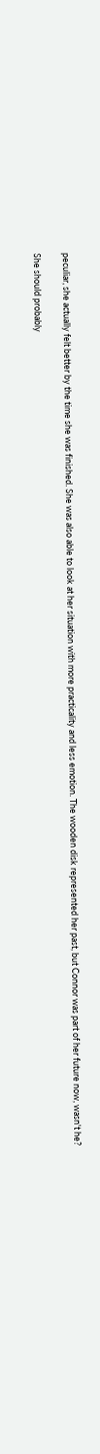peculiar, she actually felt better by the time she was finished. She was also able to look at her situation with more practicality and less emotion. The wooden disk represented her past, but Connor was part of her future now, wasn't he?

She should probably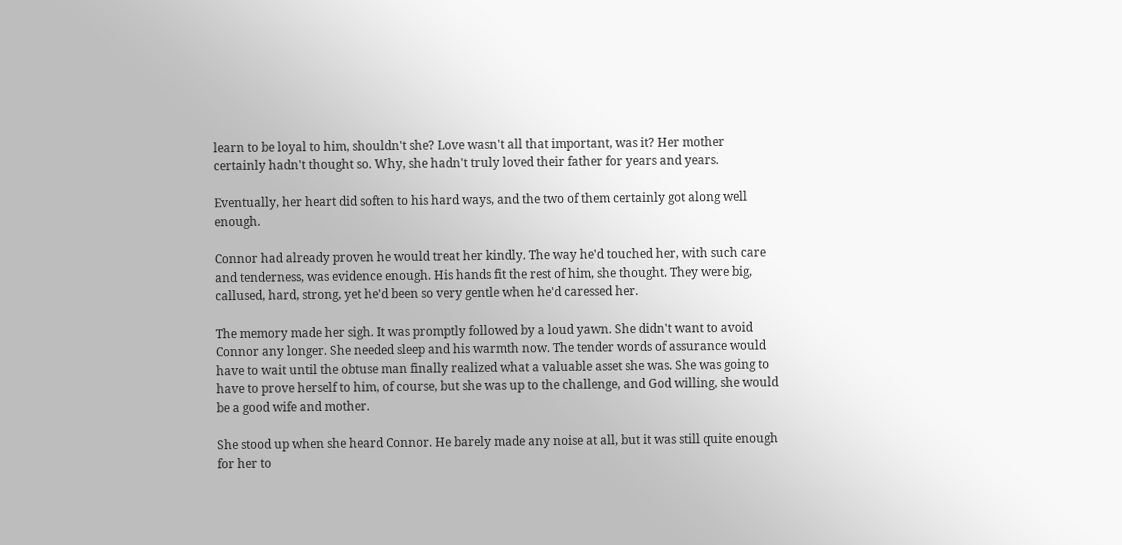learn to be loyal to him, shouldn't she? Love wasn't all that important, was it? Her mother certainly hadn't thought so. Why, she hadn't truly loved their father for years and years.

Eventually, her heart did soften to his hard ways, and the two of them certainly got along well enough.

Connor had already proven he would treat her kindly. The way he'd touched her, with such care and tenderness, was evidence enough. His hands fit the rest of him, she thought. They were big, callused, hard, strong, yet he'd been so very gentle when he'd caressed her.

The memory made her sigh. It was promptly followed by a loud yawn. She didn't want to avoid Connor any longer. She needed sleep and his warmth now. The tender words of assurance would have to wait until the obtuse man finally realized what a valuable asset she was. She was going to have to prove herself to him, of course, but she was up to the challenge, and God willing, she would be a good wife and mother.

She stood up when she heard Connor. He barely made any noise at all, but it was still quite enough for her to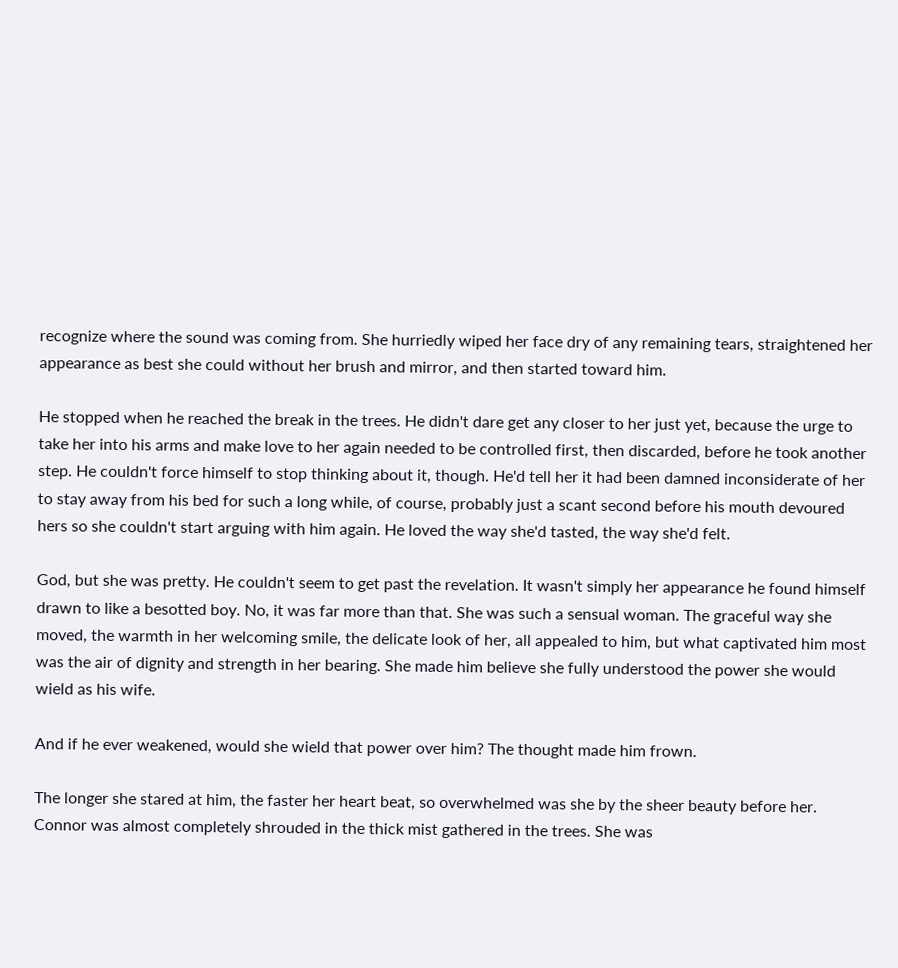recognize where the sound was coming from. She hurriedly wiped her face dry of any remaining tears, straightened her appearance as best she could without her brush and mirror, and then started toward him.

He stopped when he reached the break in the trees. He didn't dare get any closer to her just yet, because the urge to take her into his arms and make love to her again needed to be controlled first, then discarded, before he took another step. He couldn't force himself to stop thinking about it, though. He'd tell her it had been damned inconsiderate of her to stay away from his bed for such a long while, of course, probably just a scant second before his mouth devoured hers so she couldn't start arguing with him again. He loved the way she'd tasted, the way she'd felt.

God, but she was pretty. He couldn't seem to get past the revelation. It wasn't simply her appearance he found himself drawn to like a besotted boy. No, it was far more than that. She was such a sensual woman. The graceful way she moved, the warmth in her welcoming smile, the delicate look of her, all appealed to him, but what captivated him most was the air of dignity and strength in her bearing. She made him believe she fully understood the power she would wield as his wife.

And if he ever weakened, would she wield that power over him? The thought made him frown.

The longer she stared at him, the faster her heart beat, so overwhelmed was she by the sheer beauty before her. Connor was almost completely shrouded in the thick mist gathered in the trees. She was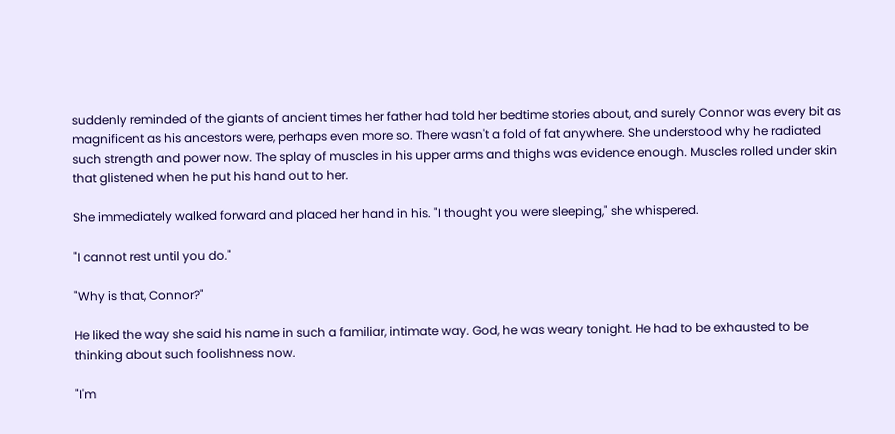suddenly reminded of the giants of ancient times her father had told her bedtime stories about, and surely Connor was every bit as magnificent as his ancestors were, perhaps even more so. There wasn't a fold of fat anywhere. She understood why he radiated such strength and power now. The splay of muscles in his upper arms and thighs was evidence enough. Muscles rolled under skin that glistened when he put his hand out to her.

She immediately walked forward and placed her hand in his. "I thought you were sleeping," she whispered.

"I cannot rest until you do."

"Why is that, Connor?"

He liked the way she said his name in such a familiar, intimate way. God, he was weary tonight. He had to be exhausted to be thinking about such foolishness now.

"I'm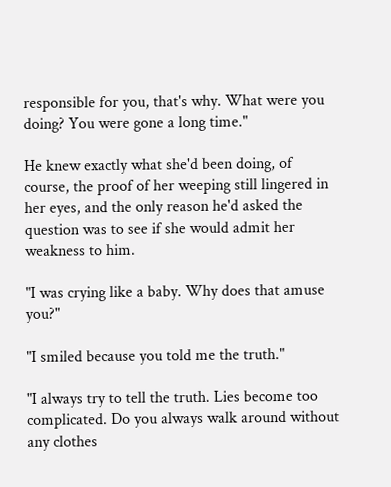responsible for you, that's why. What were you doing? You were gone a long time."

He knew exactly what she'd been doing, of course, the proof of her weeping still lingered in her eyes, and the only reason he'd asked the question was to see if she would admit her weakness to him.

"I was crying like a baby. Why does that amuse you?"

"I smiled because you told me the truth."

"I always try to tell the truth. Lies become too complicated. Do you always walk around without any clothes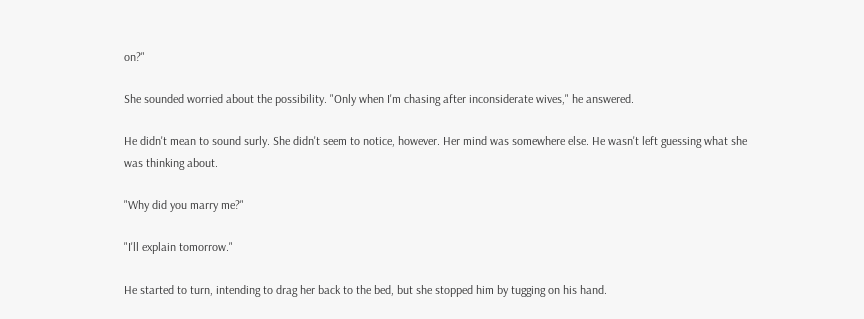on?"

She sounded worried about the possibility. "Only when I'm chasing after inconsiderate wives," he answered.

He didn't mean to sound surly. She didn't seem to notice, however. Her mind was somewhere else. He wasn't left guessing what she was thinking about.

"Why did you marry me?"

"I'll explain tomorrow."

He started to turn, intending to drag her back to the bed, but she stopped him by tugging on his hand.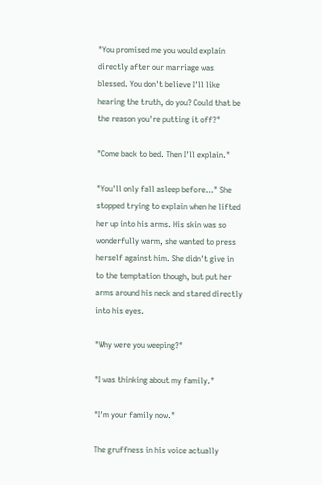"You promised me you would explain directly after our marriage was blessed. You don't believe I'll like hearing the truth, do you? Could that be the reason you're putting it off?"

"Come back to bed. Then I'll explain."

"You'll only fall asleep before…" She stopped trying to explain when he lifted her up into his arms. His skin was so wonderfully warm, she wanted to press herself against him. She didn't give in to the temptation though, but put her arms around his neck and stared directly into his eyes.

"Why were you weeping?"

"I was thinking about my family."

"I'm your family now."

The gruffness in his voice actually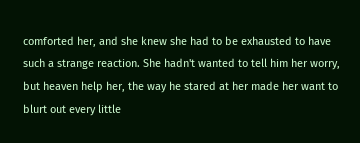comforted her, and she knew she had to be exhausted to have such a strange reaction. She hadn't wanted to tell him her worry, but heaven help her, the way he stared at her made her want to blurt out every little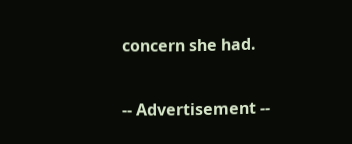concern she had.

-- Advertisement --